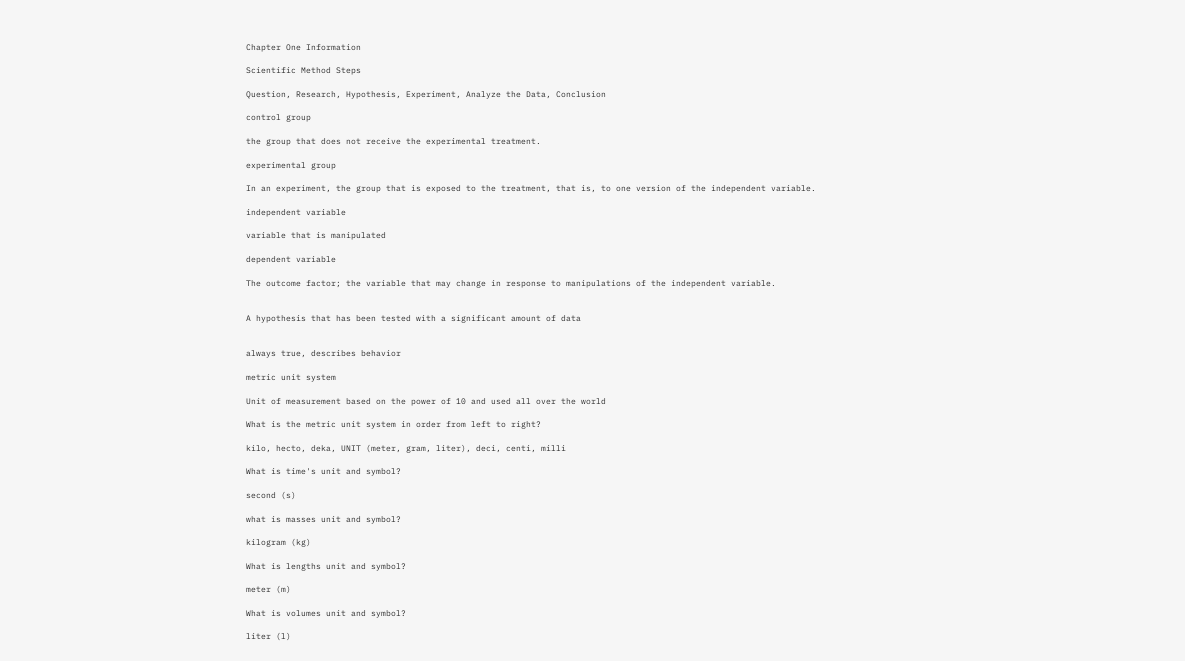Chapter One Information

Scientific Method Steps

Question, Research, Hypothesis, Experiment, Analyze the Data, Conclusion

control group

the group that does not receive the experimental treatment.

experimental group

In an experiment, the group that is exposed to the treatment, that is, to one version of the independent variable.

independent variable

variable that is manipulated

dependent variable

The outcome factor; the variable that may change in response to manipulations of the independent variable.


A hypothesis that has been tested with a significant amount of data


always true, describes behavior

metric unit system

Unit of measurement based on the power of 10 and used all over the world

What is the metric unit system in order from left to right?

kilo, hecto, deka, UNIT (meter, gram, liter), deci, centi, milli

What is time's unit and symbol?

second (s)

what is masses unit and symbol?

kilogram (kg)

What is lengths unit and symbol?

meter (m)

What is volumes unit and symbol?

liter (l)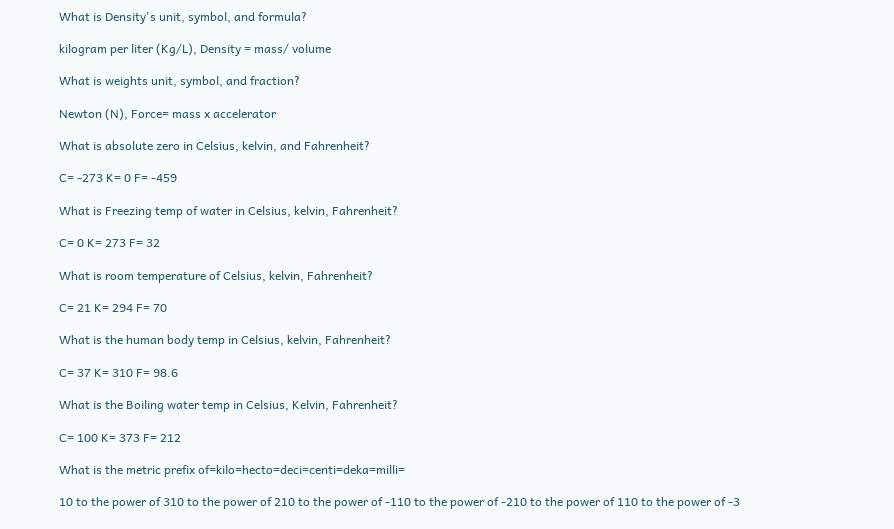What is Density's unit, symbol, and formula?

kilogram per liter (Kg/L), Density = mass/ volume

What is weights unit, symbol, and fraction?

Newton (N), Force= mass x accelerator

What is absolute zero in Celsius, kelvin, and Fahrenheit?

C= -273 K= 0 F= -459

What is Freezing temp of water in Celsius, kelvin, Fahrenheit?

C= 0 K= 273 F= 32

What is room temperature of Celsius, kelvin, Fahrenheit?

C= 21 K= 294 F= 70

What is the human body temp in Celsius, kelvin, Fahrenheit?

C= 37 K= 310 F= 98.6

What is the Boiling water temp in Celsius, Kelvin, Fahrenheit?

C= 100 K= 373 F= 212

What is the metric prefix of=kilo=hecto=deci=centi=deka=milli=

10 to the power of 310 to the power of 210 to the power of -110 to the power of -210 to the power of 110 to the power of -3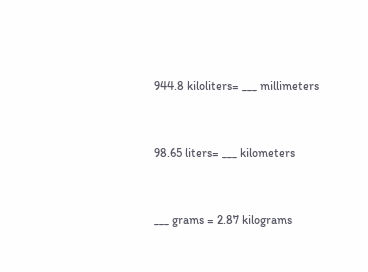944.8 kiloliters= ___ millimeters


98.65 liters= ___ kilometers


___ grams = 2.87 kilograms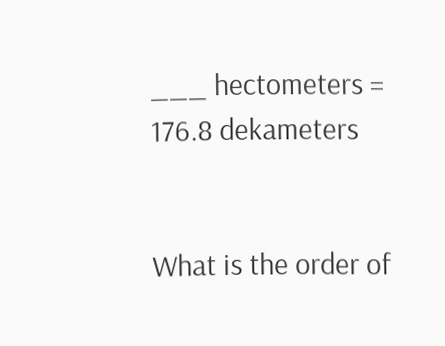___ hectometers = 176.8 dekameters


What is the order of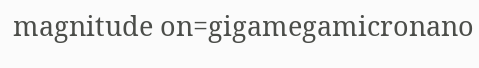magnitude on=gigamegamicronano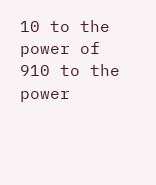10 to the power of 910 to the power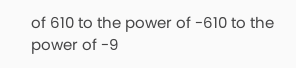of 610 to the power of -610 to the power of -9